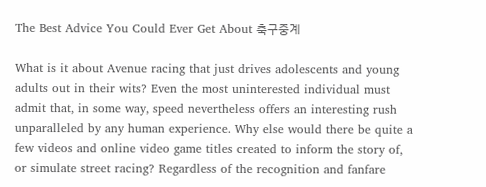The Best Advice You Could Ever Get About 축구중계

What is it about Avenue racing that just drives adolescents and young adults out in their wits? Even the most uninterested individual must admit that, in some way, speed nevertheless offers an interesting rush unparalleled by any human experience. Why else would there be quite a few videos and online video game titles created to inform the story of, or simulate street racing? Regardless of the recognition and fanfare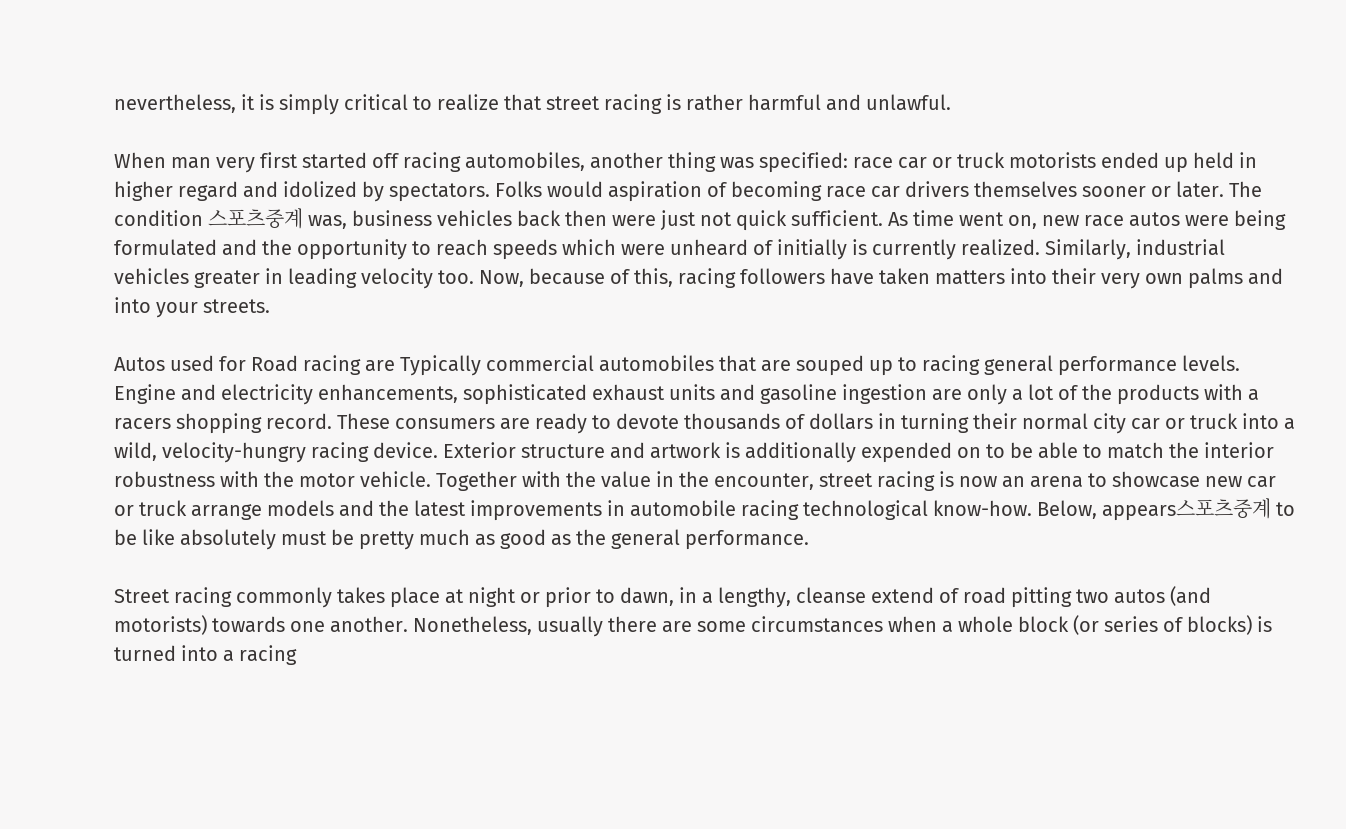nevertheless, it is simply critical to realize that street racing is rather harmful and unlawful.

When man very first started off racing automobiles, another thing was specified: race car or truck motorists ended up held in higher regard and idolized by spectators. Folks would aspiration of becoming race car drivers themselves sooner or later. The condition 스포츠중계 was, business vehicles back then were just not quick sufficient. As time went on, new race autos were being formulated and the opportunity to reach speeds which were unheard of initially is currently realized. Similarly, industrial vehicles greater in leading velocity too. Now, because of this, racing followers have taken matters into their very own palms and into your streets.

Autos used for Road racing are Typically commercial automobiles that are souped up to racing general performance levels. Engine and electricity enhancements, sophisticated exhaust units and gasoline ingestion are only a lot of the products with a racers shopping record. These consumers are ready to devote thousands of dollars in turning their normal city car or truck into a wild, velocity-hungry racing device. Exterior structure and artwork is additionally expended on to be able to match the interior robustness with the motor vehicle. Together with the value in the encounter, street racing is now an arena to showcase new car or truck arrange models and the latest improvements in automobile racing technological know-how. Below, appears스포츠중계 to be like absolutely must be pretty much as good as the general performance.

Street racing commonly takes place at night or prior to dawn, in a lengthy, cleanse extend of road pitting two autos (and motorists) towards one another. Nonetheless, usually there are some circumstances when a whole block (or series of blocks) is turned into a racing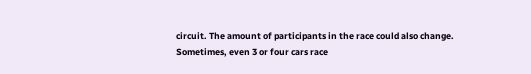circuit. The amount of participants in the race could also change. Sometimes, even 3 or four cars race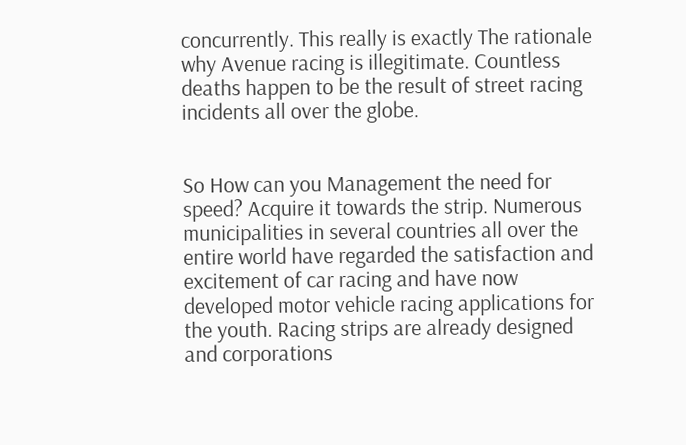concurrently. This really is exactly The rationale why Avenue racing is illegitimate. Countless deaths happen to be the result of street racing incidents all over the globe.


So How can you Management the need for speed? Acquire it towards the strip. Numerous municipalities in several countries all over the entire world have regarded the satisfaction and excitement of car racing and have now developed motor vehicle racing applications for the youth. Racing strips are already designed and corporations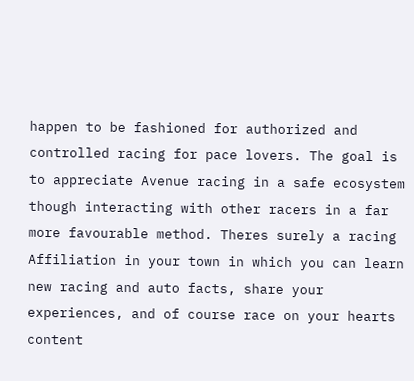happen to be fashioned for authorized and controlled racing for pace lovers. The goal is to appreciate Avenue racing in a safe ecosystem though interacting with other racers in a far more favourable method. Theres surely a racing Affiliation in your town in which you can learn new racing and auto facts, share your experiences, and of course race on your hearts content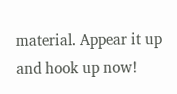material. Appear it up and hook up now!